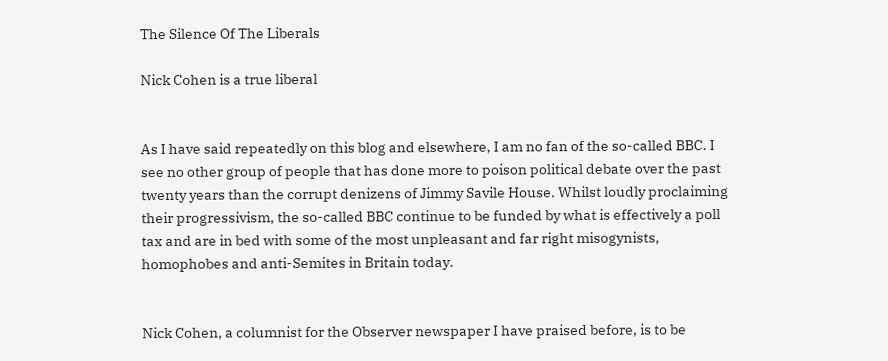The Silence Of The Liberals

Nick Cohen is a true liberal


As I have said repeatedly on this blog and elsewhere, I am no fan of the so-called BBC. I see no other group of people that has done more to poison political debate over the past twenty years than the corrupt denizens of Jimmy Savile House. Whilst loudly proclaiming their progressivism, the so-called BBC continue to be funded by what is effectively a poll tax and are in bed with some of the most unpleasant and far right misogynists, homophobes and anti-Semites in Britain today.


Nick Cohen, a columnist for the Observer newspaper I have praised before, is to be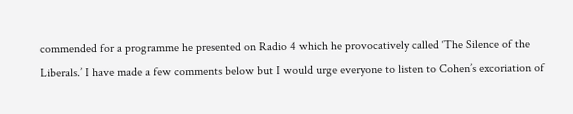commended for a programme he presented on Radio 4 which he provocatively called ‘The Silence of the Liberals.’ I have made a few comments below but I would urge everyone to listen to Cohen’s excoriation of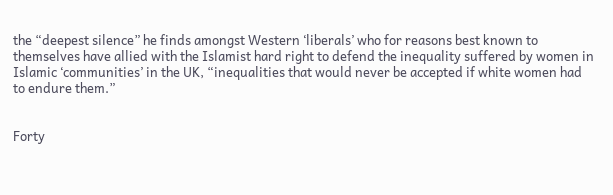the “deepest silence” he finds amongst Western ‘liberals’ who for reasons best known to themselves have allied with the Islamist hard right to defend the inequality suffered by women in Islamic ‘communities’ in the UK, “inequalities that would never be accepted if white women had to endure them.”


Forty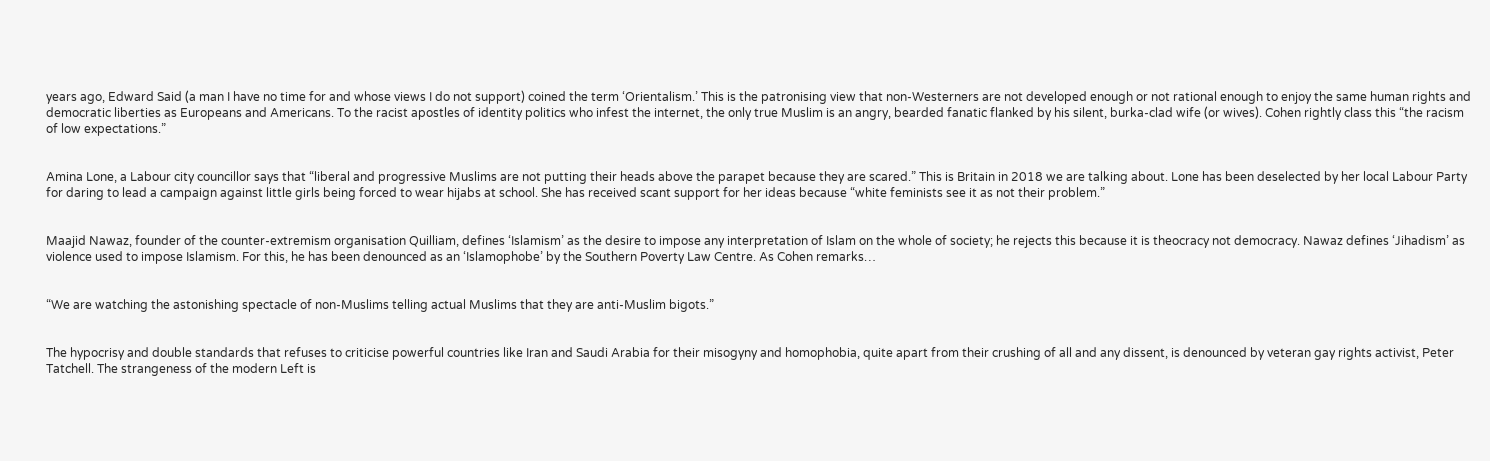years ago, Edward Said (a man I have no time for and whose views I do not support) coined the term ‘Orientalism.’ This is the patronising view that non-Westerners are not developed enough or not rational enough to enjoy the same human rights and democratic liberties as Europeans and Americans. To the racist apostles of identity politics who infest the internet, the only true Muslim is an angry, bearded fanatic flanked by his silent, burka-clad wife (or wives). Cohen rightly class this “the racism of low expectations.”


Amina Lone, a Labour city councillor says that “liberal and progressive Muslims are not putting their heads above the parapet because they are scared.” This is Britain in 2018 we are talking about. Lone has been deselected by her local Labour Party for daring to lead a campaign against little girls being forced to wear hijabs at school. She has received scant support for her ideas because “white feminists see it as not their problem.”


Maajid Nawaz, founder of the counter-extremism organisation Quilliam, defines ‘Islamism’ as the desire to impose any interpretation of Islam on the whole of society; he rejects this because it is theocracy not democracy. Nawaz defines ‘Jihadism’ as violence used to impose Islamism. For this, he has been denounced as an ‘Islamophobe’ by the Southern Poverty Law Centre. As Cohen remarks…


“We are watching the astonishing spectacle of non-Muslims telling actual Muslims that they are anti-Muslim bigots.”


The hypocrisy and double standards that refuses to criticise powerful countries like Iran and Saudi Arabia for their misogyny and homophobia, quite apart from their crushing of all and any dissent, is denounced by veteran gay rights activist, Peter Tatchell. The strangeness of the modern Left is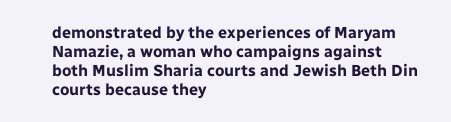demonstrated by the experiences of Maryam Namazie, a woman who campaigns against both Muslim Sharia courts and Jewish Beth Din courts because they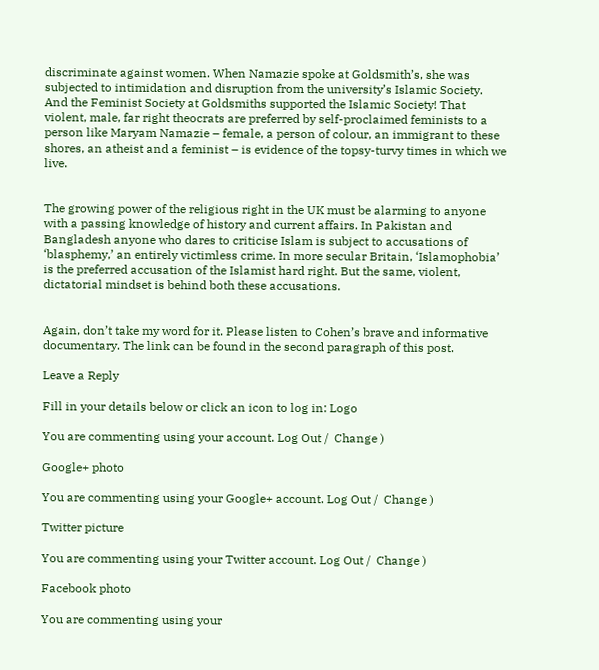discriminate against women. When Namazie spoke at Goldsmith’s, she was subjected to intimidation and disruption from the university’s Islamic Society. And the Feminist Society at Goldsmiths supported the Islamic Society! That violent, male, far right theocrats are preferred by self-proclaimed feminists to a person like Maryam Namazie – female, a person of colour, an immigrant to these shores, an atheist and a feminist – is evidence of the topsy-turvy times in which we live.


The growing power of the religious right in the UK must be alarming to anyone with a passing knowledge of history and current affairs. In Pakistan and Bangladesh anyone who dares to criticise Islam is subject to accusations of ‘blasphemy,’ an entirely victimless crime. In more secular Britain, ‘Islamophobia’ is the preferred accusation of the Islamist hard right. But the same, violent, dictatorial mindset is behind both these accusations.


Again, don’t take my word for it. Please listen to Cohen’s brave and informative documentary. The link can be found in the second paragraph of this post.

Leave a Reply

Fill in your details below or click an icon to log in: Logo

You are commenting using your account. Log Out /  Change )

Google+ photo

You are commenting using your Google+ account. Log Out /  Change )

Twitter picture

You are commenting using your Twitter account. Log Out /  Change )

Facebook photo

You are commenting using your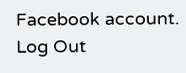Facebook account. Log Out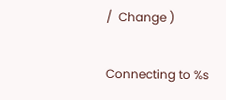/  Change )

Connecting to %s